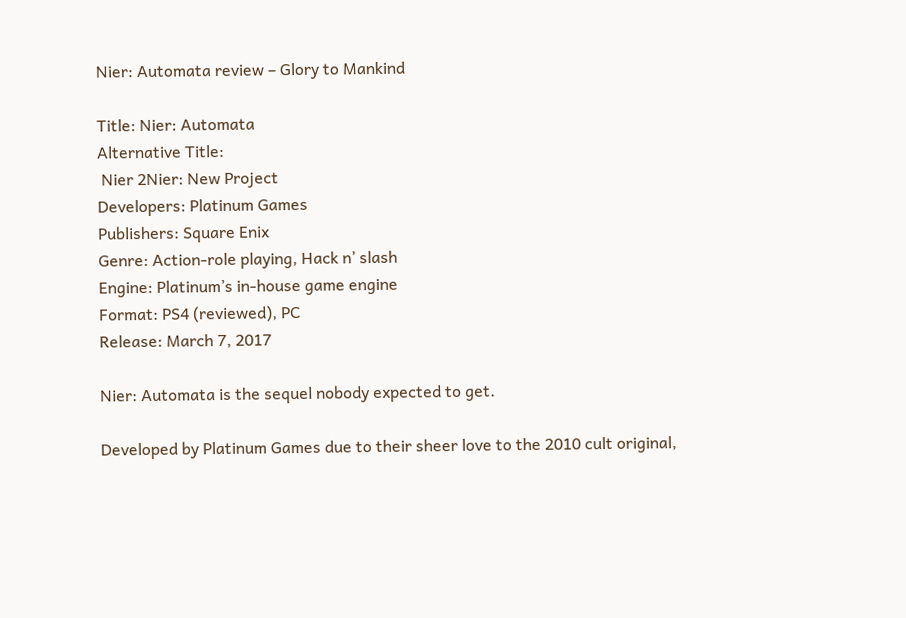Nier: Automata review – Glory to Mankind

Title: Nier: Automata
Alternative Title:
 Nier 2Nier: New Project
Developers: Platinum Games
Publishers: Square Enix
Genre: Action-role playing, Hack n’ slash
Engine: Platinum’s in-house game engine
Format: PS4 (reviewed), PC
Release: March 7, 2017

Nier: Automata is the sequel nobody expected to get.

Developed by Platinum Games due to their sheer love to the 2010 cult original,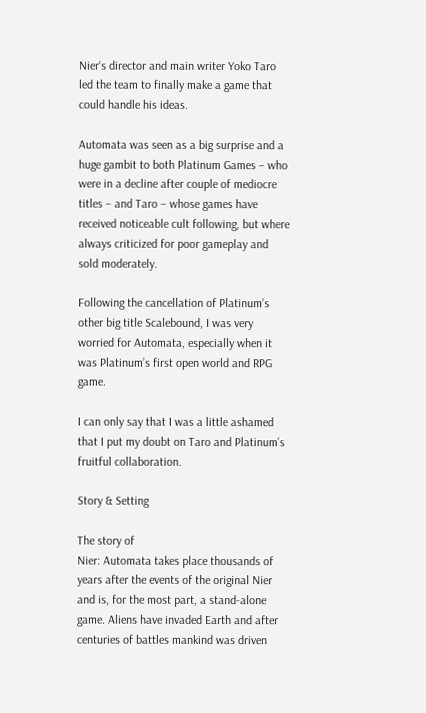Nier‘s director and main writer Yoko Taro led the team to finally make a game that could handle his ideas.

Automata was seen as a big surprise and a huge gambit to both Platinum Games – who were in a decline after couple of mediocre titles – and Taro – whose games have received noticeable cult following, but where always criticized for poor gameplay and sold moderately.

Following the cancellation of Platinum’s other big title Scalebound, I was very worried for Automata, especially when it was Platinum’s first open world and RPG game.

I can only say that I was a little ashamed that I put my doubt on Taro and Platinum’s fruitful collaboration.

Story & Setting

The story of
Nier: Automata takes place thousands of years after the events of the original Nier and is, for the most part, a stand-alone game. Aliens have invaded Earth and after centuries of battles mankind was driven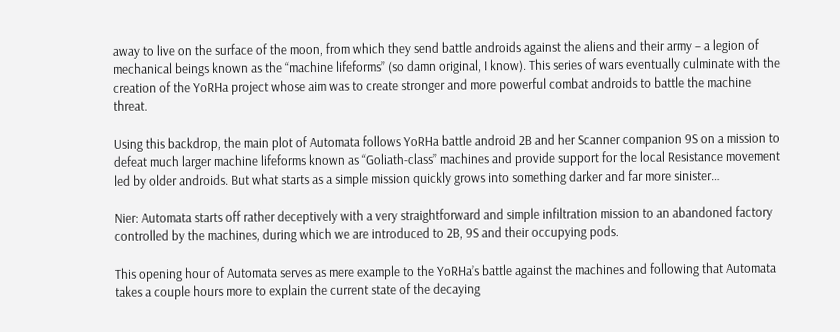away to live on the surface of the moon, from which they send battle androids against the aliens and their army – a legion of mechanical beings known as the “machine lifeforms” (so damn original, I know). This series of wars eventually culminate with the creation of the YoRHa project whose aim was to create stronger and more powerful combat androids to battle the machine threat.

Using this backdrop, the main plot of Automata follows YoRHa battle android 2B and her Scanner companion 9S on a mission to defeat much larger machine lifeforms known as “Goliath-class” machines and provide support for the local Resistance movement led by older androids. But what starts as a simple mission quickly grows into something darker and far more sinister…

Nier: Automata starts off rather deceptively with a very straightforward and simple infiltration mission to an abandoned factory controlled by the machines, during which we are introduced to 2B, 9S and their occupying pods.

This opening hour of Automata serves as mere example to the YoRHa’s battle against the machines and following that Automata takes a couple hours more to explain the current state of the decaying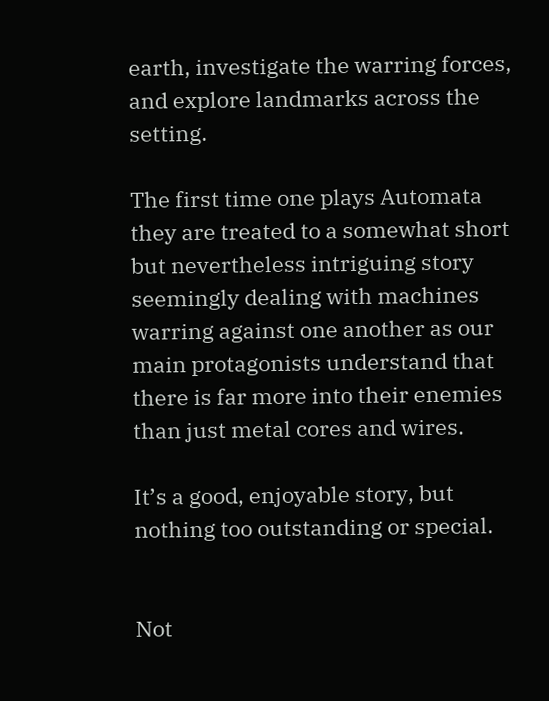earth, investigate the warring forces, and explore landmarks across the setting.

The first time one plays Automata they are treated to a somewhat short but nevertheless intriguing story seemingly dealing with machines warring against one another as our main protagonists understand that there is far more into their enemies than just metal cores and wires.

It’s a good, enjoyable story, but nothing too outstanding or special.


Not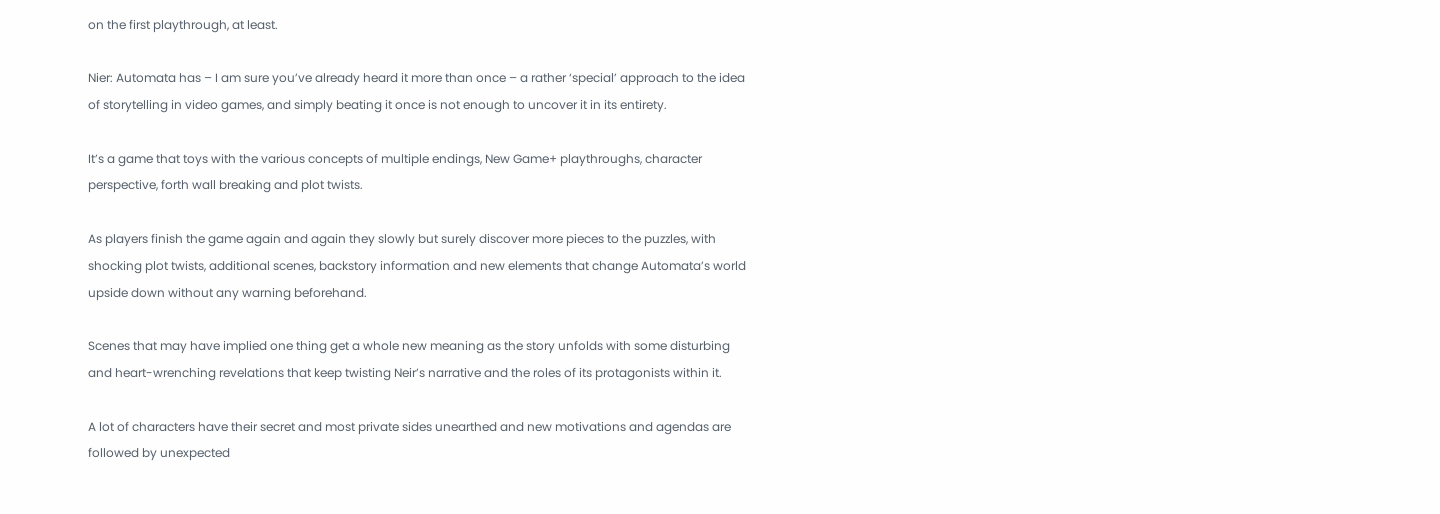on the first playthrough, at least.

Nier: Automata has – I am sure you’ve already heard it more than once – a rather ‘special’ approach to the idea of storytelling in video games, and simply beating it once is not enough to uncover it in its entirety.

It’s a game that toys with the various concepts of multiple endings, New Game+ playthroughs, character perspective, forth wall breaking and plot twists.

As players finish the game again and again they slowly but surely discover more pieces to the puzzles, with shocking plot twists, additional scenes, backstory information and new elements that change Automata’s world upside down without any warning beforehand.

Scenes that may have implied one thing get a whole new meaning as the story unfolds with some disturbing and heart-wrenching revelations that keep twisting Neir’s narrative and the roles of its protagonists within it.

A lot of characters have their secret and most private sides unearthed and new motivations and agendas are followed by unexpected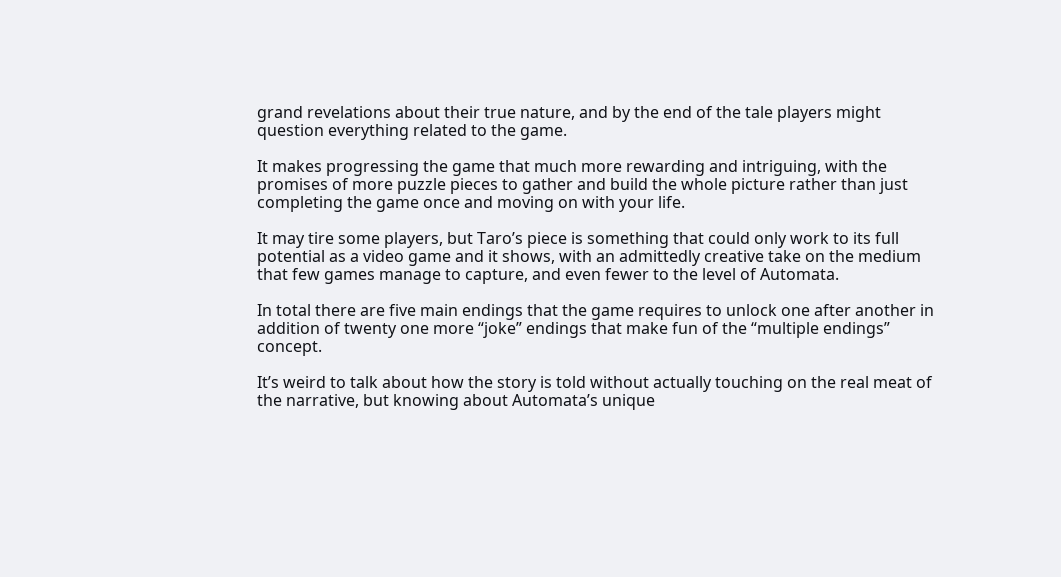grand revelations about their true nature, and by the end of the tale players might question everything related to the game.

It makes progressing the game that much more rewarding and intriguing, with the promises of more puzzle pieces to gather and build the whole picture rather than just completing the game once and moving on with your life.

It may tire some players, but Taro’s piece is something that could only work to its full potential as a video game and it shows, with an admittedly creative take on the medium that few games manage to capture, and even fewer to the level of Automata.

In total there are five main endings that the game requires to unlock one after another in addition of twenty one more “joke” endings that make fun of the “multiple endings” concept.

It’s weird to talk about how the story is told without actually touching on the real meat of the narrative, but knowing about Automata’s unique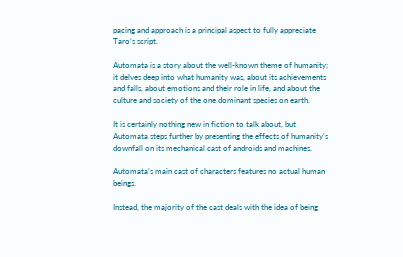pacing and approach is a principal aspect to fully appreciate Taro’s script.

Automata is a story about the well-known theme of humanity; it delves deep into what humanity was, about its achievements and falls, about emotions and their role in life, and about the culture and society of the one dominant species on earth.

It is certainly nothing new in fiction to talk about, but Automata steps further by presenting the effects of humanity’s downfall on its mechanical cast of androids and machines.

Automata’s main cast of characters features no actual human beings.

Instead, the majority of the cast deals with the idea of being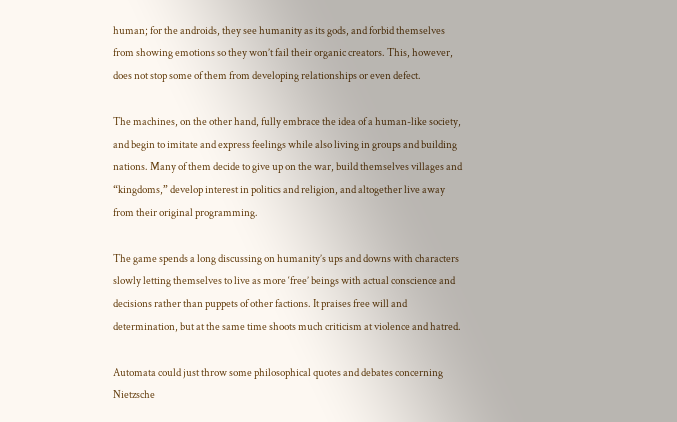human; for the androids, they see humanity as its gods, and forbid themselves from showing emotions so they won’t fail their organic creators. This, however, does not stop some of them from developing relationships or even defect.

The machines, on the other hand, fully embrace the idea of a human-like society, and begin to imitate and express feelings while also living in groups and building nations. Many of them decide to give up on the war, build themselves villages and “kingdoms,” develop interest in politics and religion, and altogether live away from their original programming.

The game spends a long discussing on humanity’s ups and downs with characters slowly letting themselves to live as more ‘free’ beings with actual conscience and decisions rather than puppets of other factions. It praises free will and determination, but at the same time shoots much criticism at violence and hatred.

Automata could just throw some philosophical quotes and debates concerning Nietzsche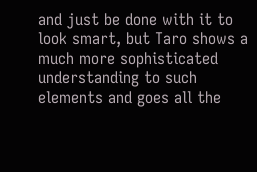and just be done with it to look smart, but Taro shows a much more sophisticated understanding to such elements and goes all the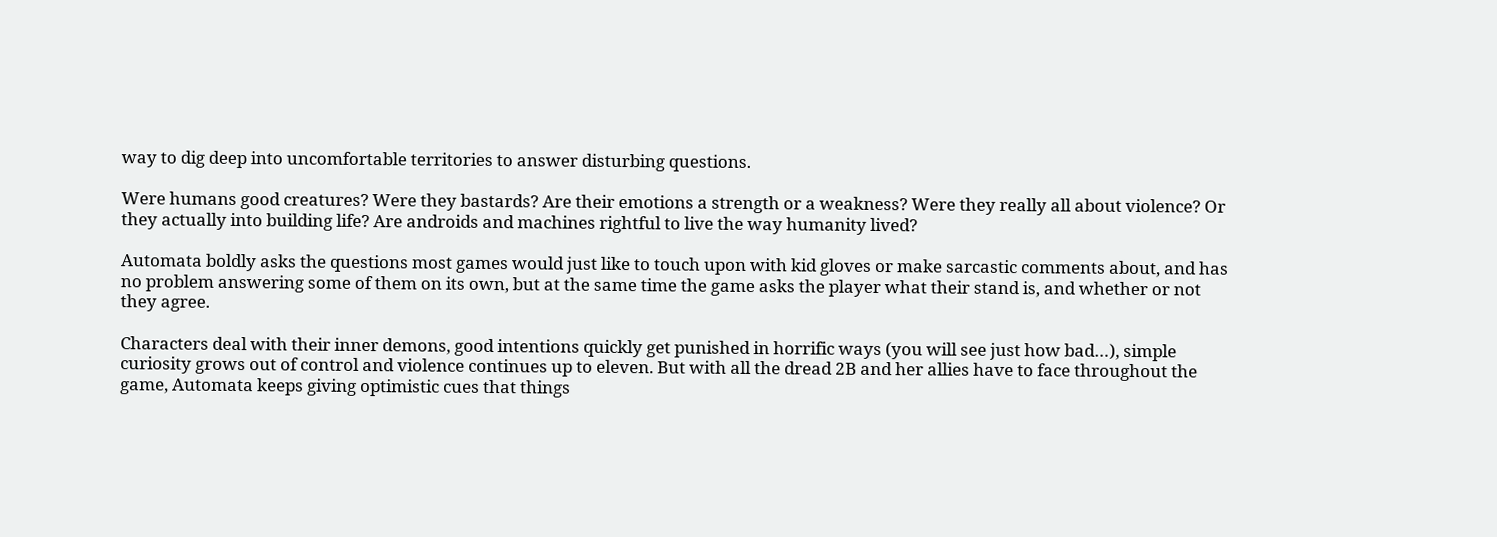way to dig deep into uncomfortable territories to answer disturbing questions.

Were humans good creatures? Were they bastards? Are their emotions a strength or a weakness? Were they really all about violence? Or they actually into building life? Are androids and machines rightful to live the way humanity lived?

Automata boldly asks the questions most games would just like to touch upon with kid gloves or make sarcastic comments about, and has no problem answering some of them on its own, but at the same time the game asks the player what their stand is, and whether or not they agree.

Characters deal with their inner demons, good intentions quickly get punished in horrific ways (you will see just how bad…), simple curiosity grows out of control and violence continues up to eleven. But with all the dread 2B and her allies have to face throughout the game, Automata keeps giving optimistic cues that things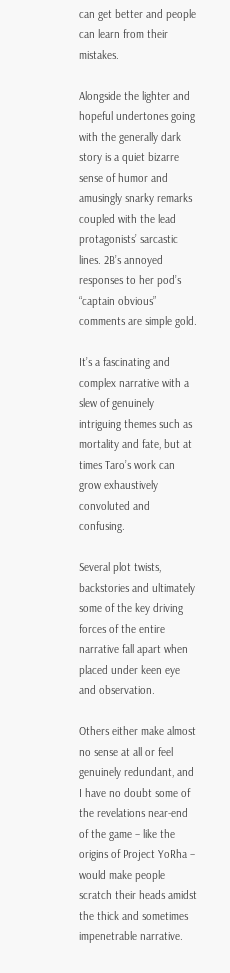can get better and people can learn from their mistakes.

Alongside the lighter and hopeful undertones going with the generally dark story is a quiet bizarre sense of humor and amusingly snarky remarks coupled with the lead protagonists’ sarcastic lines. 2B’s annoyed responses to her pod’s “captain obvious” comments are simple gold.

It’s a fascinating and complex narrative with a slew of genuinely intriguing themes such as mortality and fate, but at times Taro’s work can grow exhaustively convoluted and confusing.

Several plot twists, backstories and ultimately some of the key driving forces of the entire narrative fall apart when placed under keen eye and observation.

Others either make almost no sense at all or feel genuinely redundant, and I have no doubt some of the revelations near-end of the game – like the origins of Project YoRha – would make people scratch their heads amidst the thick and sometimes impenetrable narrative.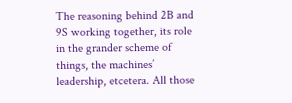The reasoning behind 2B and 9S working together, its role in the grander scheme of things, the machines’ leadership, etcetera. All those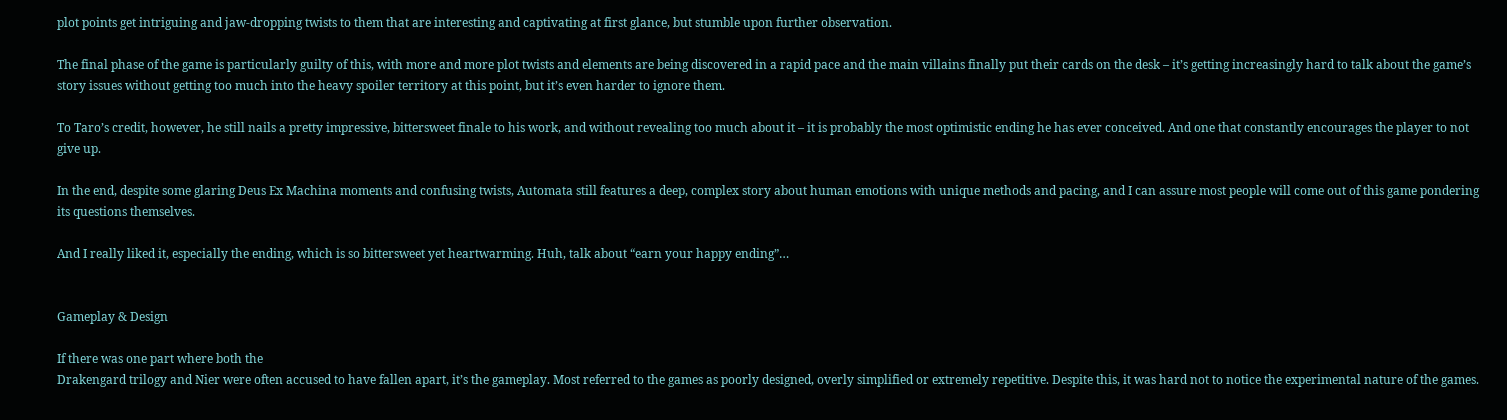plot points get intriguing and jaw-dropping twists to them that are interesting and captivating at first glance, but stumble upon further observation.

The final phase of the game is particularly guilty of this, with more and more plot twists and elements are being discovered in a rapid pace and the main villains finally put their cards on the desk – it’s getting increasingly hard to talk about the game’s story issues without getting too much into the heavy spoiler territory at this point, but it’s even harder to ignore them.

To Taro’s credit, however, he still nails a pretty impressive, bittersweet finale to his work, and without revealing too much about it – it is probably the most optimistic ending he has ever conceived. And one that constantly encourages the player to not give up.

In the end, despite some glaring Deus Ex Machina moments and confusing twists, Automata still features a deep, complex story about human emotions with unique methods and pacing, and I can assure most people will come out of this game pondering its questions themselves.

And I really liked it, especially the ending, which is so bittersweet yet heartwarming. Huh, talk about “earn your happy ending”…


Gameplay & Design

If there was one part where both the
Drakengard trilogy and Nier were often accused to have fallen apart, it’s the gameplay. Most referred to the games as poorly designed, overly simplified or extremely repetitive. Despite this, it was hard not to notice the experimental nature of the games.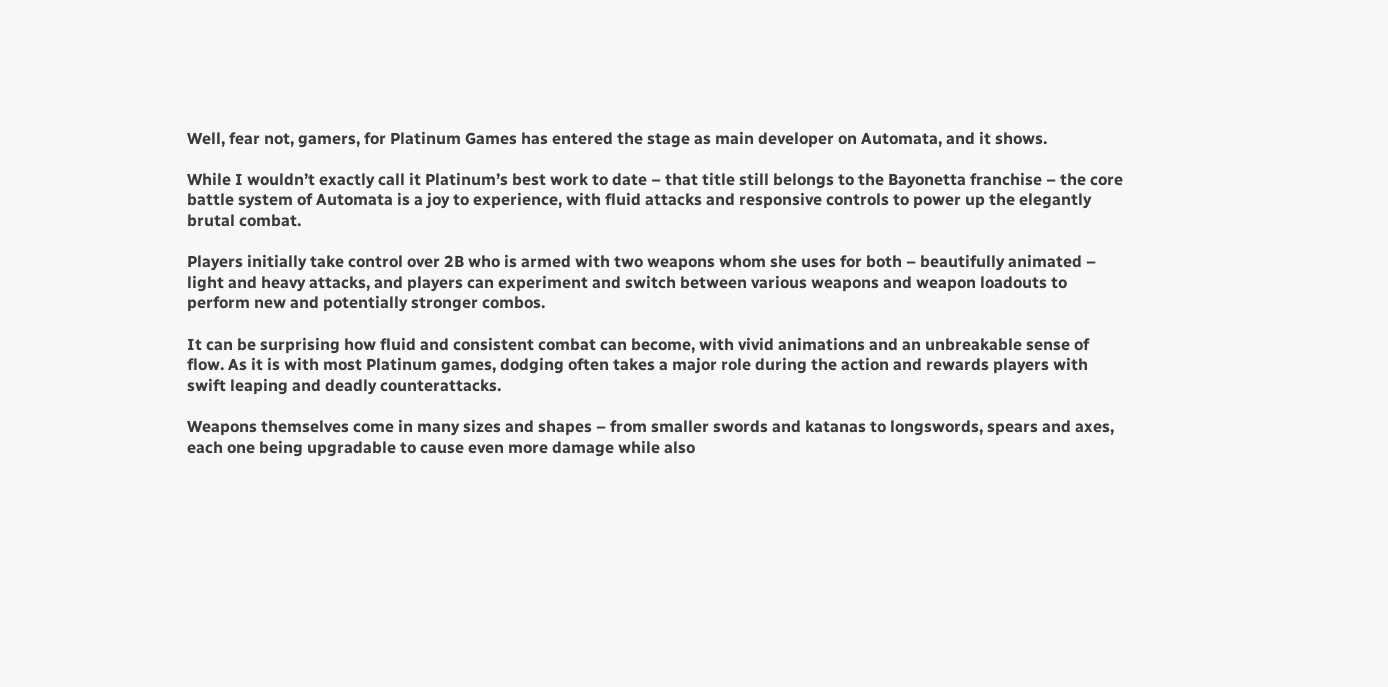Well, fear not, gamers, for Platinum Games has entered the stage as main developer on Automata, and it shows.

While I wouldn’t exactly call it Platinum’s best work to date – that title still belongs to the Bayonetta franchise – the core battle system of Automata is a joy to experience, with fluid attacks and responsive controls to power up the elegantly brutal combat.

Players initially take control over 2B who is armed with two weapons whom she uses for both – beautifully animated – light and heavy attacks, and players can experiment and switch between various weapons and weapon loadouts to perform new and potentially stronger combos.

It can be surprising how fluid and consistent combat can become, with vivid animations and an unbreakable sense of flow. As it is with most Platinum games, dodging often takes a major role during the action and rewards players with swift leaping and deadly counterattacks.

Weapons themselves come in many sizes and shapes – from smaller swords and katanas to longswords, spears and axes, each one being upgradable to cause even more damage while also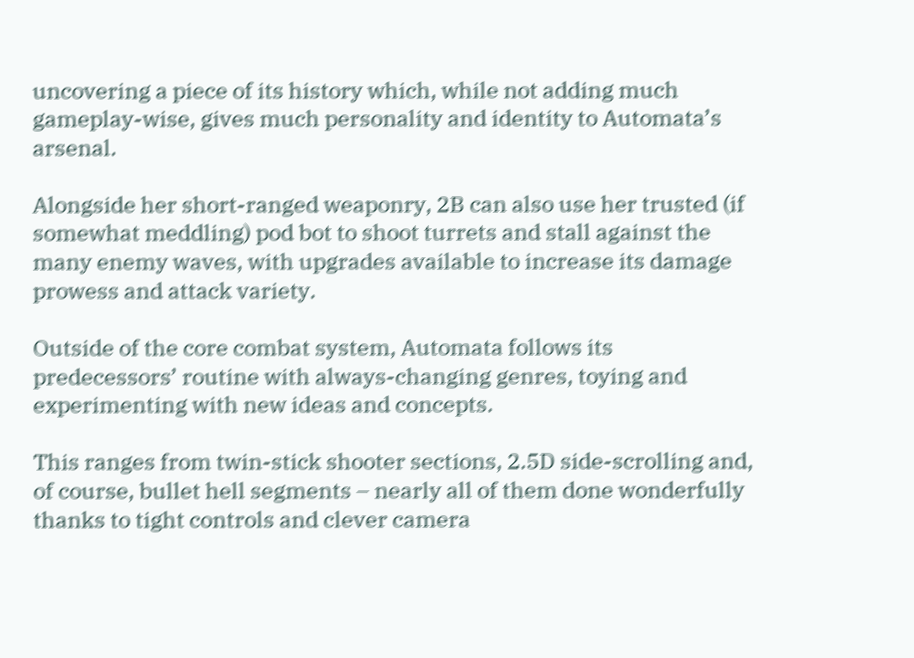uncovering a piece of its history which, while not adding much gameplay-wise, gives much personality and identity to Automata’s arsenal.

Alongside her short-ranged weaponry, 2B can also use her trusted (if somewhat meddling) pod bot to shoot turrets and stall against the many enemy waves, with upgrades available to increase its damage prowess and attack variety.

Outside of the core combat system, Automata follows its predecessors’ routine with always-changing genres, toying and experimenting with new ideas and concepts.

This ranges from twin-stick shooter sections, 2.5D side-scrolling and, of course, bullet hell segments – nearly all of them done wonderfully thanks to tight controls and clever camera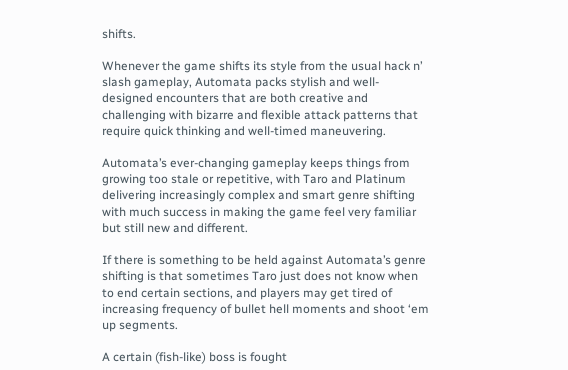shifts.

Whenever the game shifts its style from the usual hack n’ slash gameplay, Automata packs stylish and well-designed encounters that are both creative and challenging with bizarre and flexible attack patterns that require quick thinking and well-timed maneuvering.

Automata’s ever-changing gameplay keeps things from growing too stale or repetitive, with Taro and Platinum delivering increasingly complex and smart genre shifting with much success in making the game feel very familiar but still new and different.

If there is something to be held against Automata’s genre shifting is that sometimes Taro just does not know when to end certain sections, and players may get tired of increasing frequency of bullet hell moments and shoot ‘em up segments.

A certain (fish-like) boss is fought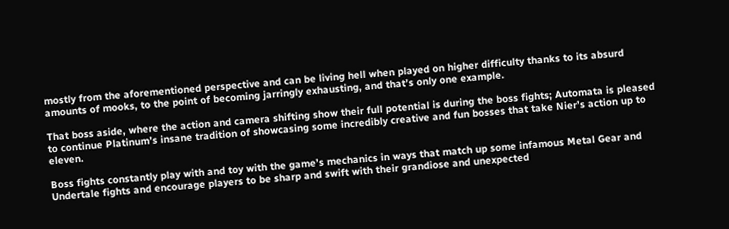mostly from the aforementioned perspective and can be living hell when played on higher difficulty thanks to its absurd amounts of mooks, to the point of becoming jarringly exhausting, and that’s only one example.

That boss aside, where the action and camera shifting show their full potential is during the boss fights; Automata is pleased to continue Platinum’s insane tradition of showcasing some incredibly creative and fun bosses that take Nier’s action up to eleven.

Boss fights constantly play with and toy with the game’s mechanics in ways that match up some infamous Metal Gear and Undertale fights and encourage players to be sharp and swift with their grandiose and unexpected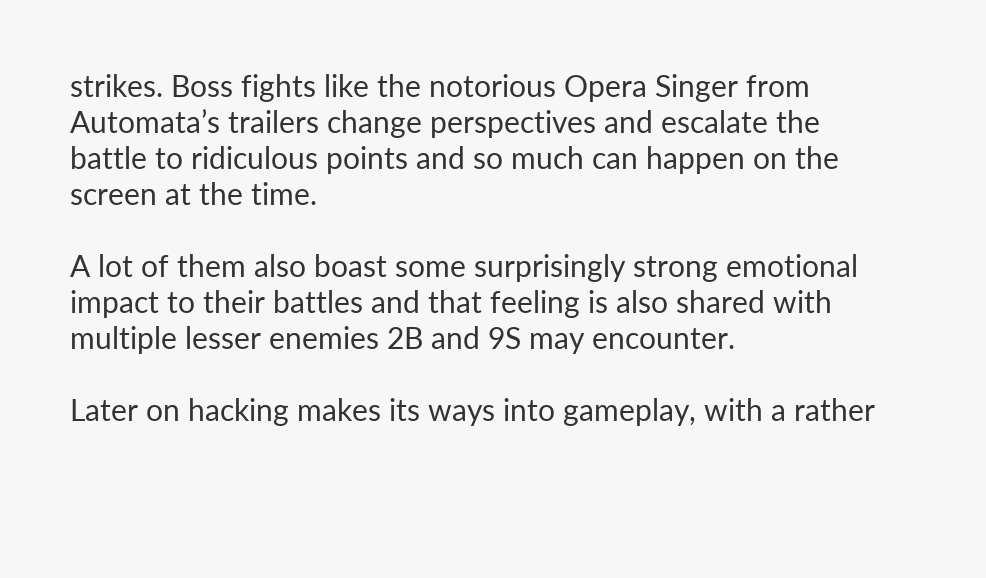strikes. Boss fights like the notorious Opera Singer from Automata’s trailers change perspectives and escalate the battle to ridiculous points and so much can happen on the screen at the time.

A lot of them also boast some surprisingly strong emotional impact to their battles and that feeling is also shared with multiple lesser enemies 2B and 9S may encounter.

Later on hacking makes its ways into gameplay, with a rather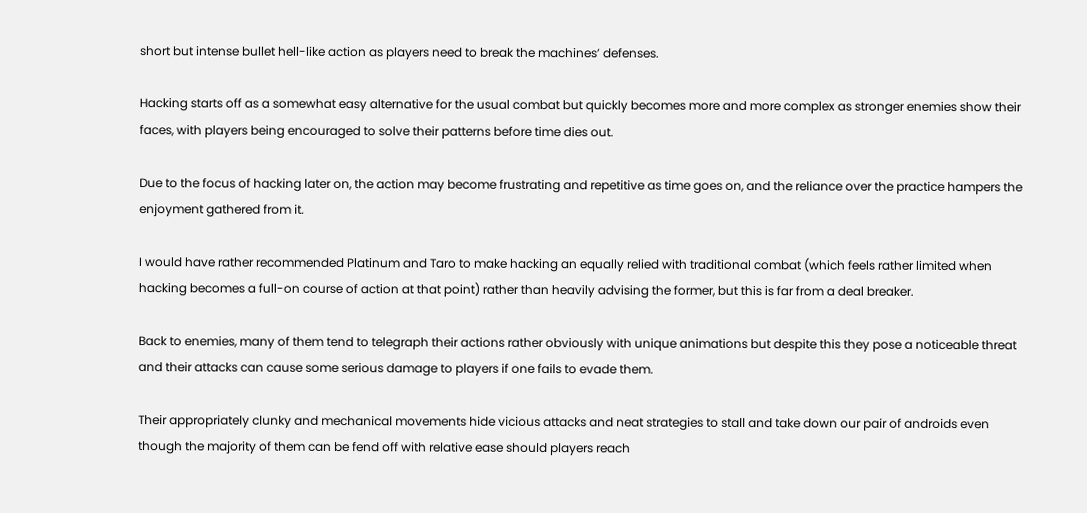short but intense bullet hell-like action as players need to break the machines’ defenses.

Hacking starts off as a somewhat easy alternative for the usual combat but quickly becomes more and more complex as stronger enemies show their faces, with players being encouraged to solve their patterns before time dies out.

Due to the focus of hacking later on, the action may become frustrating and repetitive as time goes on, and the reliance over the practice hampers the enjoyment gathered from it.

I would have rather recommended Platinum and Taro to make hacking an equally relied with traditional combat (which feels rather limited when hacking becomes a full-on course of action at that point) rather than heavily advising the former, but this is far from a deal breaker.

Back to enemies, many of them tend to telegraph their actions rather obviously with unique animations but despite this they pose a noticeable threat and their attacks can cause some serious damage to players if one fails to evade them.

Their appropriately clunky and mechanical movements hide vicious attacks and neat strategies to stall and take down our pair of androids even though the majority of them can be fend off with relative ease should players reach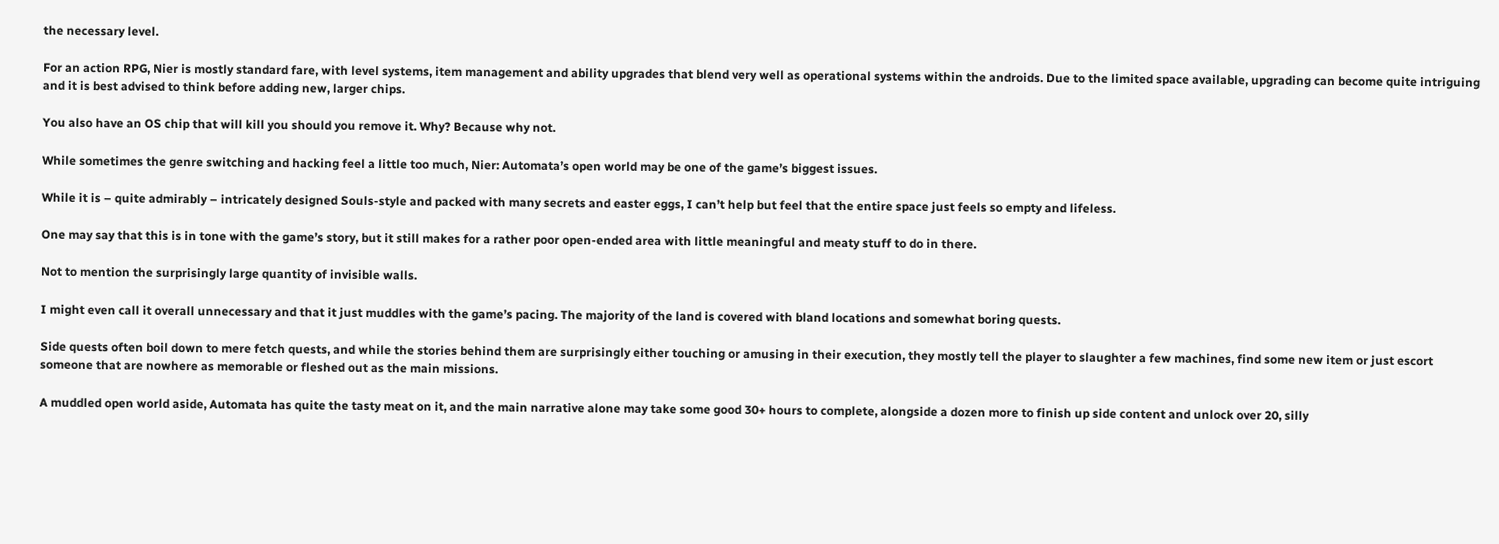the necessary level.

For an action RPG, Nier is mostly standard fare, with level systems, item management and ability upgrades that blend very well as operational systems within the androids. Due to the limited space available, upgrading can become quite intriguing and it is best advised to think before adding new, larger chips.

You also have an OS chip that will kill you should you remove it. Why? Because why not.

While sometimes the genre switching and hacking feel a little too much, Nier: Automata’s open world may be one of the game’s biggest issues.

While it is – quite admirably – intricately designed Souls-style and packed with many secrets and easter eggs, I can’t help but feel that the entire space just feels so empty and lifeless.

One may say that this is in tone with the game’s story, but it still makes for a rather poor open-ended area with little meaningful and meaty stuff to do in there.

Not to mention the surprisingly large quantity of invisible walls.

I might even call it overall unnecessary and that it just muddles with the game’s pacing. The majority of the land is covered with bland locations and somewhat boring quests.

Side quests often boil down to mere fetch quests, and while the stories behind them are surprisingly either touching or amusing in their execution, they mostly tell the player to slaughter a few machines, find some new item or just escort someone that are nowhere as memorable or fleshed out as the main missions.

A muddled open world aside, Automata has quite the tasty meat on it, and the main narrative alone may take some good 30+ hours to complete, alongside a dozen more to finish up side content and unlock over 20, silly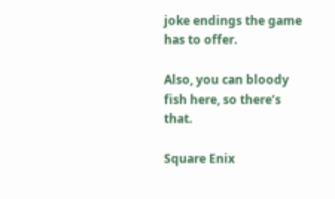joke endings the game has to offer.

Also, you can bloody fish here, so there’s that.

Square Enix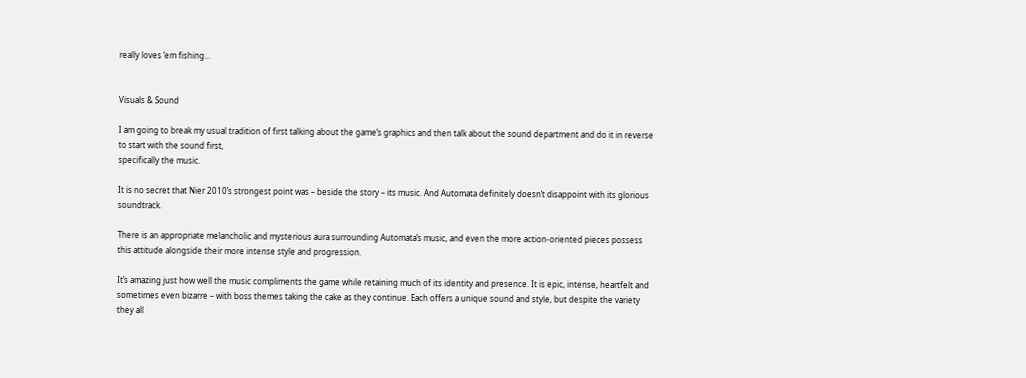really loves ‘em fishing…


Visuals & Sound

I am going to break my usual tradition of first talking about the game’s graphics and then talk about the sound department and do it in reverse to start with the sound first,
specifically the music.

It is no secret that Nier 2010’s strongest point was – beside the story – its music. And Automata definitely doesn’t disappoint with its glorious soundtrack.

There is an appropriate melancholic and mysterious aura surrounding Automata’s music, and even the more action-oriented pieces possess this attitude alongside their more intense style and progression.

It’s amazing just how well the music compliments the game while retaining much of its identity and presence. It is epic, intense, heartfelt and sometimes even bizarre – with boss themes taking the cake as they continue. Each offers a unique sound and style, but despite the variety they all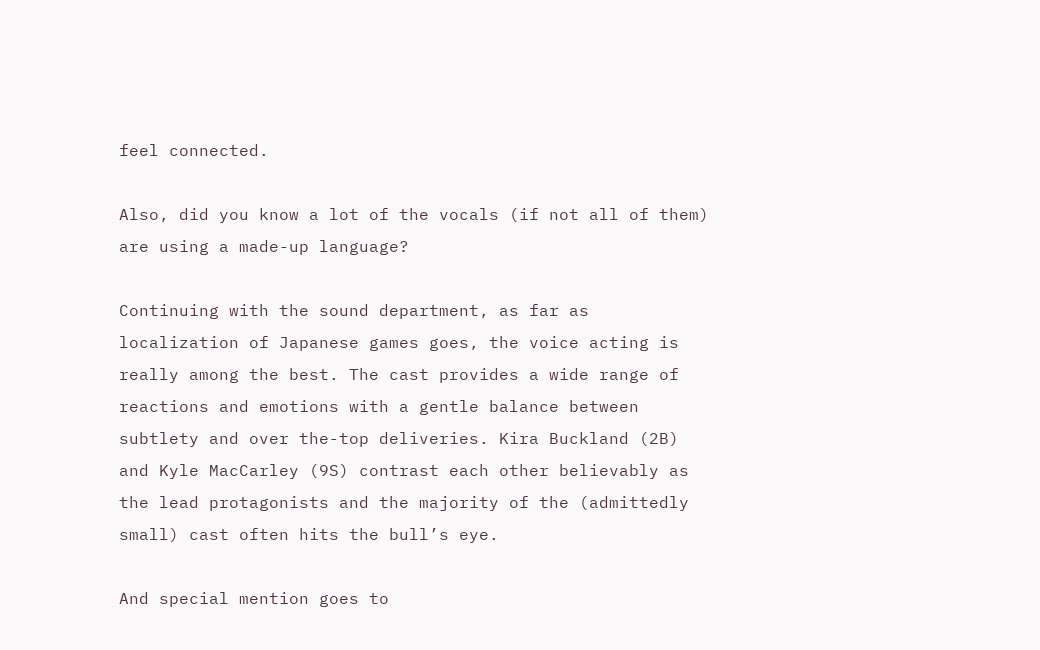feel connected.

Also, did you know a lot of the vocals (if not all of them) are using a made-up language?

Continuing with the sound department, as far as localization of Japanese games goes, the voice acting is really among the best. The cast provides a wide range of reactions and emotions with a gentle balance between subtlety and over the-top deliveries. Kira Buckland (2B) and Kyle MacCarley (9S) contrast each other believably as the lead protagonists and the majority of the (admittedly small) cast often hits the bull’s eye.

And special mention goes to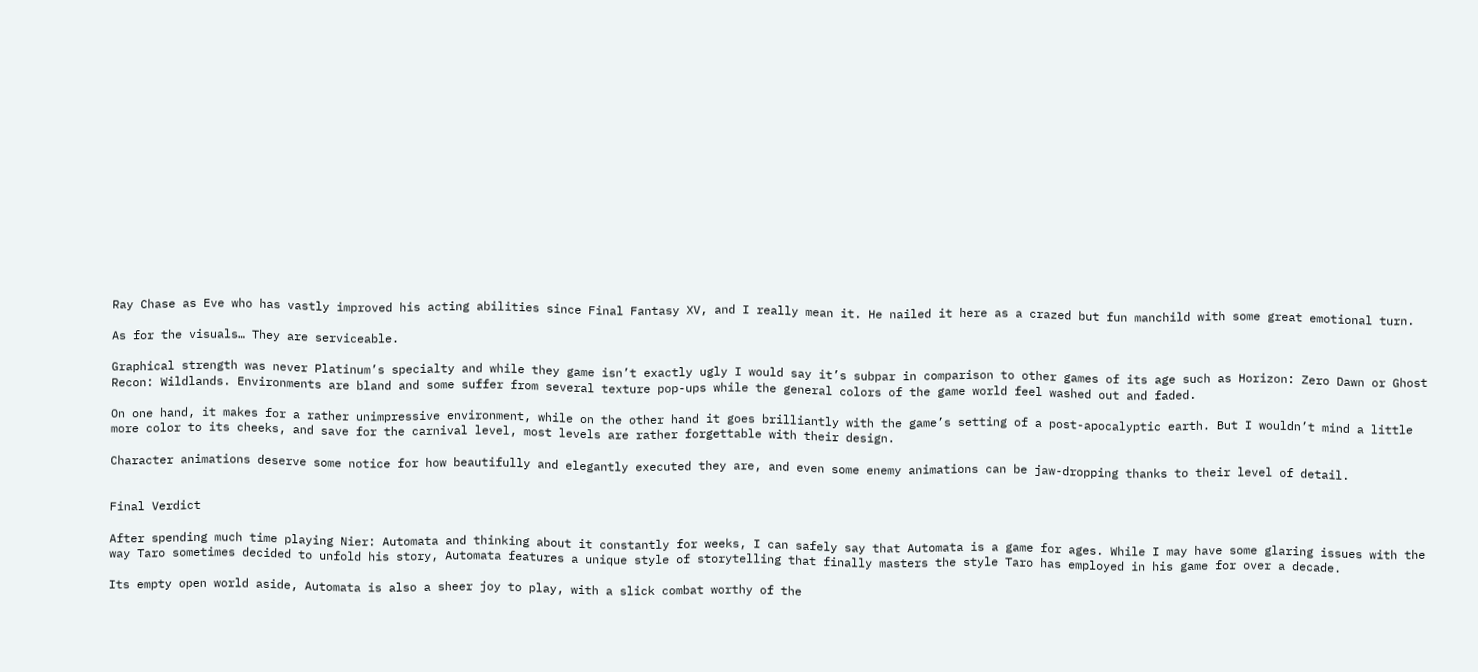Ray Chase as Eve who has vastly improved his acting abilities since Final Fantasy XV, and I really mean it. He nailed it here as a crazed but fun manchild with some great emotional turn.

As for the visuals… They are serviceable.

Graphical strength was never Platinum’s specialty and while they game isn’t exactly ugly I would say it’s subpar in comparison to other games of its age such as Horizon: Zero Dawn or Ghost Recon: Wildlands. Environments are bland and some suffer from several texture pop-ups while the general colors of the game world feel washed out and faded.

On one hand, it makes for a rather unimpressive environment, while on the other hand it goes brilliantly with the game’s setting of a post-apocalyptic earth. But I wouldn’t mind a little more color to its cheeks, and save for the carnival level, most levels are rather forgettable with their design.

Character animations deserve some notice for how beautifully and elegantly executed they are, and even some enemy animations can be jaw-dropping thanks to their level of detail.


Final Verdict

After spending much time playing Nier: Automata and thinking about it constantly for weeks, I can safely say that Automata is a game for ages. While I may have some glaring issues with the way Taro sometimes decided to unfold his story, Automata features a unique style of storytelling that finally masters the style Taro has employed in his game for over a decade.

Its empty open world aside, Automata is also a sheer joy to play, with a slick combat worthy of the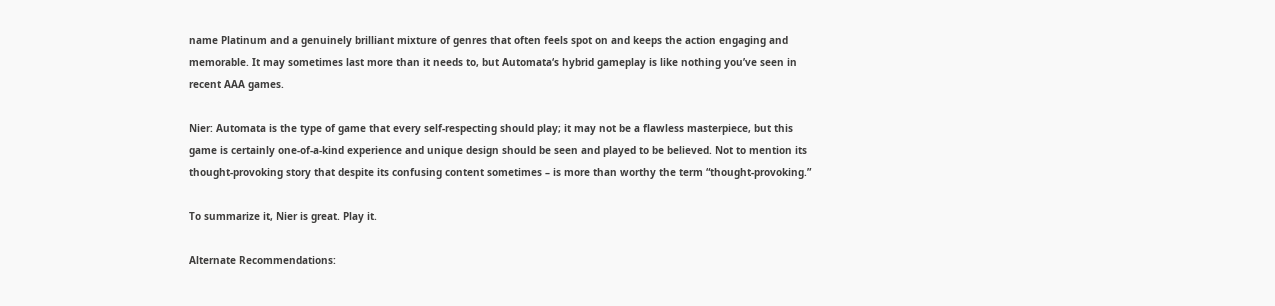name Platinum and a genuinely brilliant mixture of genres that often feels spot on and keeps the action engaging and memorable. It may sometimes last more than it needs to, but Automata‘s hybrid gameplay is like nothing you’ve seen in recent AAA games.

Nier: Automata is the type of game that every self-respecting should play; it may not be a flawless masterpiece, but this game is certainly one-of-a-kind experience and unique design should be seen and played to be believed. Not to mention its thought-provoking story that despite its confusing content sometimes – is more than worthy the term “thought-provoking.”

To summarize it, Nier is great. Play it.

Alternate Recommendations: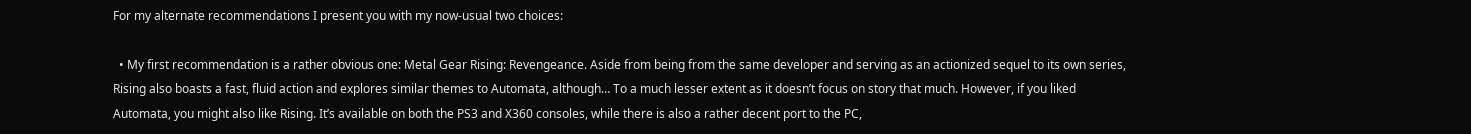For my alternate recommendations I present you with my now-usual two choices:

  • My first recommendation is a rather obvious one: Metal Gear Rising: Revengeance. Aside from being from the same developer and serving as an actionized sequel to its own series, Rising also boasts a fast, fluid action and explores similar themes to Automata, although… To a much lesser extent as it doesn’t focus on story that much. However, if you liked Automata, you might also like Rising. It’s available on both the PS3 and X360 consoles, while there is also a rather decent port to the PC,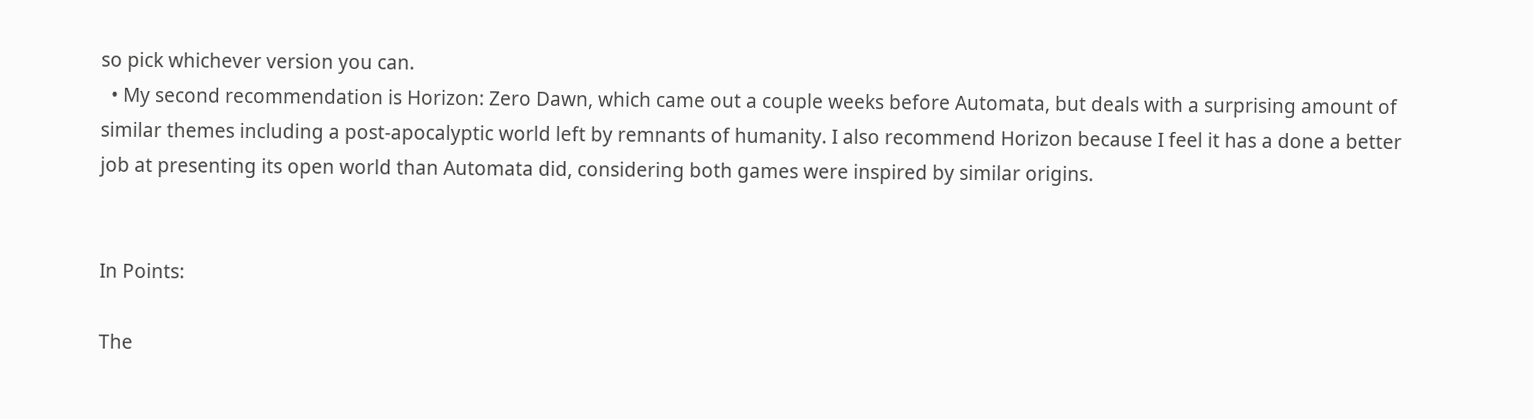so pick whichever version you can.
  • My second recommendation is Horizon: Zero Dawn, which came out a couple weeks before Automata, but deals with a surprising amount of similar themes including a post-apocalyptic world left by remnants of humanity. I also recommend Horizon because I feel it has a done a better job at presenting its open world than Automata did, considering both games were inspired by similar origins.


In Points:

The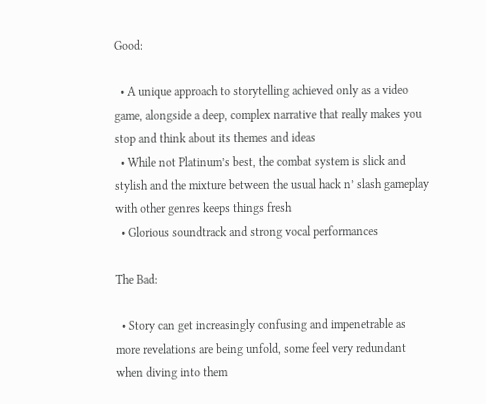Good:

  • A unique approach to storytelling achieved only as a video game, alongside a deep, complex narrative that really makes you stop and think about its themes and ideas
  • While not Platinum’s best, the combat system is slick and stylish and the mixture between the usual hack n’ slash gameplay with other genres keeps things fresh
  • Glorious soundtrack and strong vocal performances

The Bad:

  • Story can get increasingly confusing and impenetrable as more revelations are being unfold, some feel very redundant when diving into them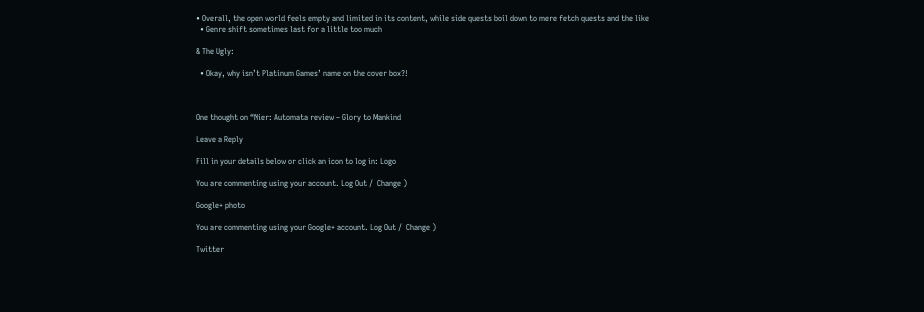• Overall, the open world feels empty and limited in its content, while side quests boil down to mere fetch quests and the like
  • Genre shift sometimes last for a little too much

& The Ugly:

  • Okay, why isn’t Platinum Games’ name on the cover box?!



One thought on “Nier: Automata review – Glory to Mankind

Leave a Reply

Fill in your details below or click an icon to log in: Logo

You are commenting using your account. Log Out /  Change )

Google+ photo

You are commenting using your Google+ account. Log Out /  Change )

Twitter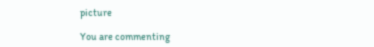picture

You are commenting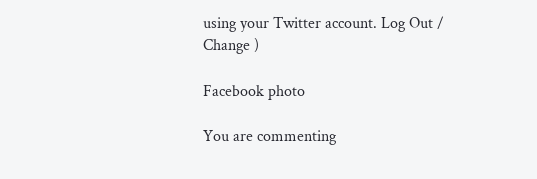using your Twitter account. Log Out /  Change )

Facebook photo

You are commenting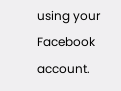using your Facebook account.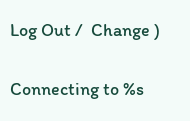Log Out /  Change )


Connecting to %s